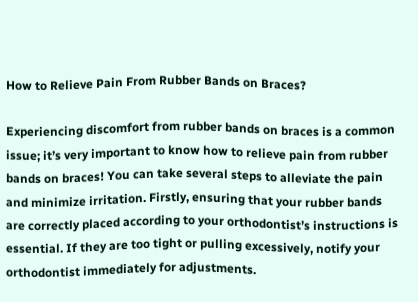How to Relieve Pain From Rubber Bands on Braces?

Experiencing discomfort from rubber bands on braces is a common issue; it’s very important to know how to relieve pain from rubber bands on braces! You can take several steps to alleviate the pain and minimize irritation. Firstly, ensuring that your rubber bands are correctly placed according to your orthodontist’s instructions is essential. If they are too tight or pulling excessively, notify your orthodontist immediately for adjustments.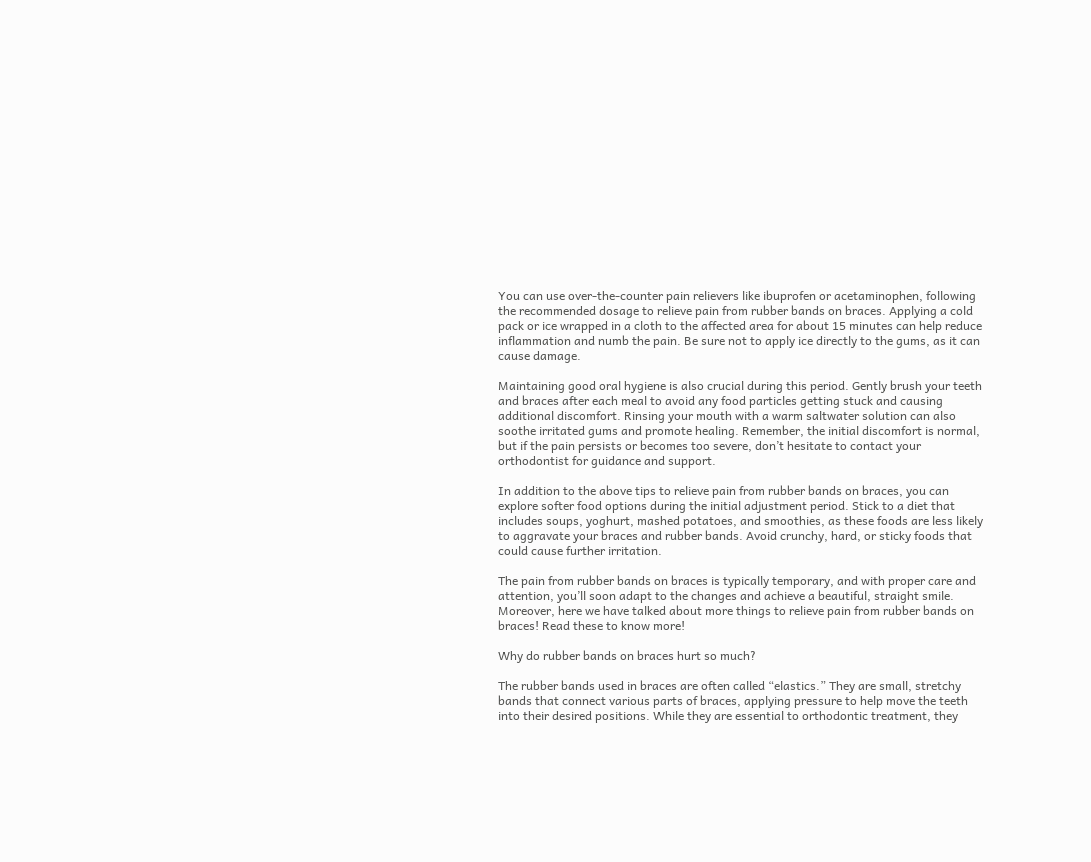You can use over-the-counter pain relievers like ibuprofen or acetaminophen, following the recommended dosage to relieve pain from rubber bands on braces. Applying a cold pack or ice wrapped in a cloth to the affected area for about 15 minutes can help reduce inflammation and numb the pain. Be sure not to apply ice directly to the gums, as it can cause damage.

Maintaining good oral hygiene is also crucial during this period. Gently brush your teeth and braces after each meal to avoid any food particles getting stuck and causing additional discomfort. Rinsing your mouth with a warm saltwater solution can also soothe irritated gums and promote healing. Remember, the initial discomfort is normal, but if the pain persists or becomes too severe, don’t hesitate to contact your orthodontist for guidance and support.

In addition to the above tips to relieve pain from rubber bands on braces, you can explore softer food options during the initial adjustment period. Stick to a diet that includes soups, yoghurt, mashed potatoes, and smoothies, as these foods are less likely to aggravate your braces and rubber bands. Avoid crunchy, hard, or sticky foods that could cause further irritation.

The pain from rubber bands on braces is typically temporary, and with proper care and attention, you’ll soon adapt to the changes and achieve a beautiful, straight smile. Moreover, here we have talked about more things to relieve pain from rubber bands on braces! Read these to know more!

Why do rubber bands on braces hurt so much?

The rubber bands used in braces are often called “elastics.” They are small, stretchy bands that connect various parts of braces, applying pressure to help move the teeth into their desired positions. While they are essential to orthodontic treatment, they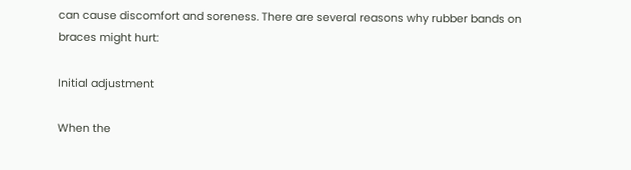can cause discomfort and soreness. There are several reasons why rubber bands on braces might hurt:

Initial adjustment

When the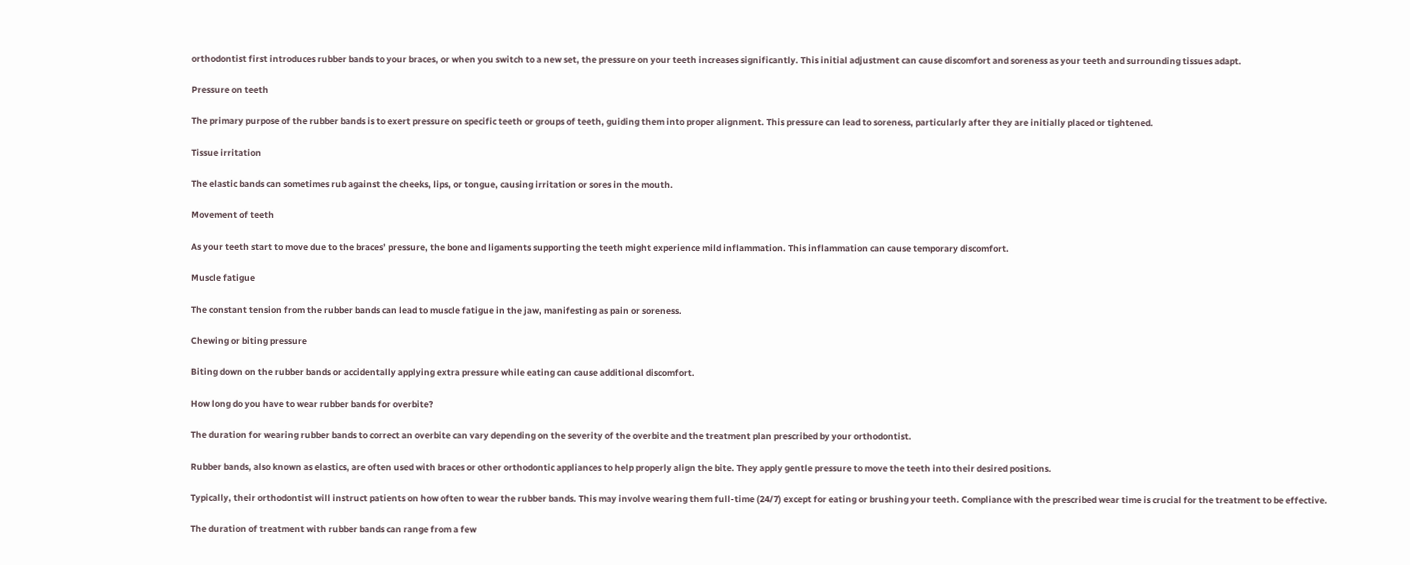orthodontist first introduces rubber bands to your braces, or when you switch to a new set, the pressure on your teeth increases significantly. This initial adjustment can cause discomfort and soreness as your teeth and surrounding tissues adapt.

Pressure on teeth

The primary purpose of the rubber bands is to exert pressure on specific teeth or groups of teeth, guiding them into proper alignment. This pressure can lead to soreness, particularly after they are initially placed or tightened.

Tissue irritation

The elastic bands can sometimes rub against the cheeks, lips, or tongue, causing irritation or sores in the mouth.

Movement of teeth

As your teeth start to move due to the braces’ pressure, the bone and ligaments supporting the teeth might experience mild inflammation. This inflammation can cause temporary discomfort.

Muscle fatigue

The constant tension from the rubber bands can lead to muscle fatigue in the jaw, manifesting as pain or soreness.

Chewing or biting pressure

Biting down on the rubber bands or accidentally applying extra pressure while eating can cause additional discomfort.

How long do you have to wear rubber bands for overbite?

The duration for wearing rubber bands to correct an overbite can vary depending on the severity of the overbite and the treatment plan prescribed by your orthodontist.

Rubber bands, also known as elastics, are often used with braces or other orthodontic appliances to help properly align the bite. They apply gentle pressure to move the teeth into their desired positions.

Typically, their orthodontist will instruct patients on how often to wear the rubber bands. This may involve wearing them full-time (24/7) except for eating or brushing your teeth. Compliance with the prescribed wear time is crucial for the treatment to be effective.

The duration of treatment with rubber bands can range from a few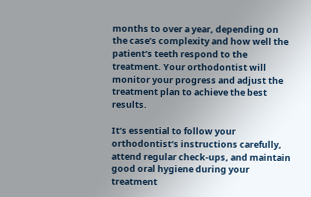months to over a year, depending on the case’s complexity and how well the patient’s teeth respond to the treatment. Your orthodontist will monitor your progress and adjust the treatment plan to achieve the best results.

It’s essential to follow your orthodontist’s instructions carefully, attend regular check-ups, and maintain good oral hygiene during your treatment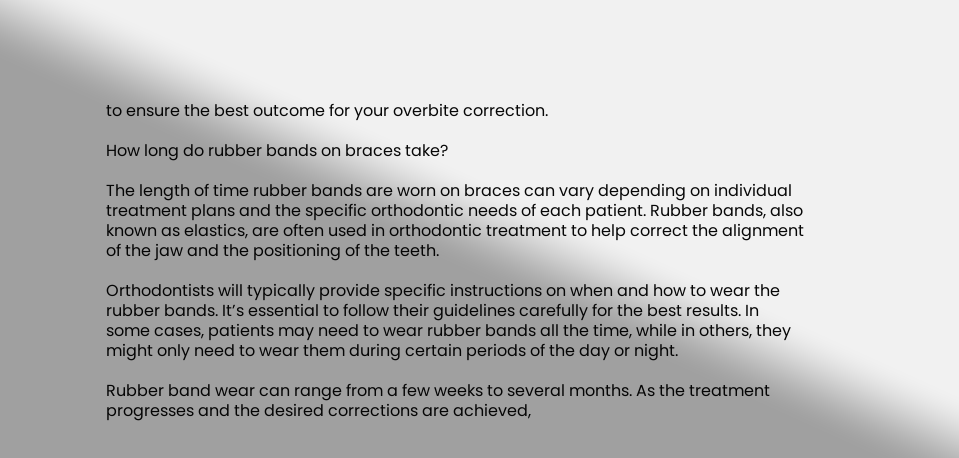to ensure the best outcome for your overbite correction.

How long do rubber bands on braces take?

The length of time rubber bands are worn on braces can vary depending on individual treatment plans and the specific orthodontic needs of each patient. Rubber bands, also known as elastics, are often used in orthodontic treatment to help correct the alignment of the jaw and the positioning of the teeth.

Orthodontists will typically provide specific instructions on when and how to wear the rubber bands. It’s essential to follow their guidelines carefully for the best results. In some cases, patients may need to wear rubber bands all the time, while in others, they might only need to wear them during certain periods of the day or night.

Rubber band wear can range from a few weeks to several months. As the treatment progresses and the desired corrections are achieved,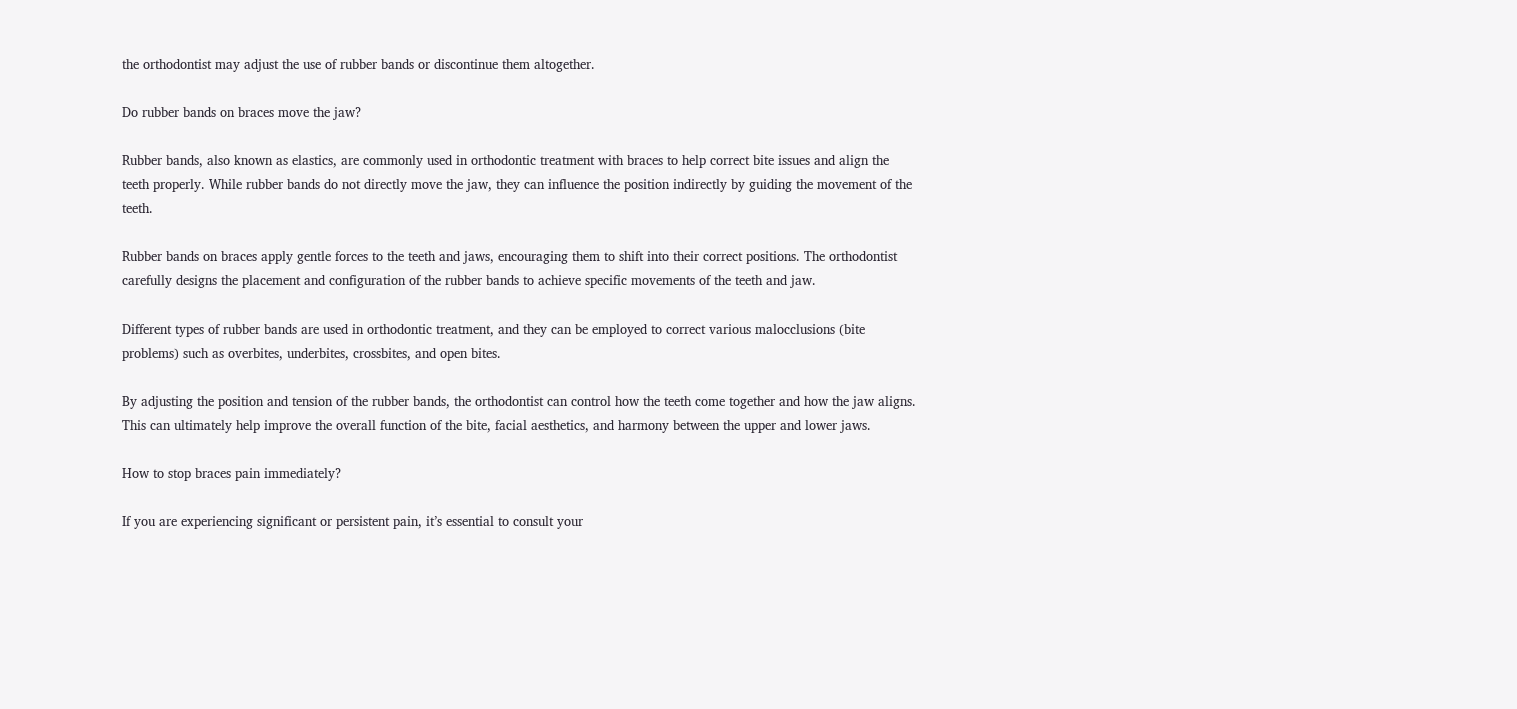the orthodontist may adjust the use of rubber bands or discontinue them altogether.

Do rubber bands on braces move the jaw?

Rubber bands, also known as elastics, are commonly used in orthodontic treatment with braces to help correct bite issues and align the teeth properly. While rubber bands do not directly move the jaw, they can influence the position indirectly by guiding the movement of the teeth.

Rubber bands on braces apply gentle forces to the teeth and jaws, encouraging them to shift into their correct positions. The orthodontist carefully designs the placement and configuration of the rubber bands to achieve specific movements of the teeth and jaw.

Different types of rubber bands are used in orthodontic treatment, and they can be employed to correct various malocclusions (bite problems) such as overbites, underbites, crossbites, and open bites.

By adjusting the position and tension of the rubber bands, the orthodontist can control how the teeth come together and how the jaw aligns. This can ultimately help improve the overall function of the bite, facial aesthetics, and harmony between the upper and lower jaws.

How to stop braces pain immediately?

If you are experiencing significant or persistent pain, it’s essential to consult your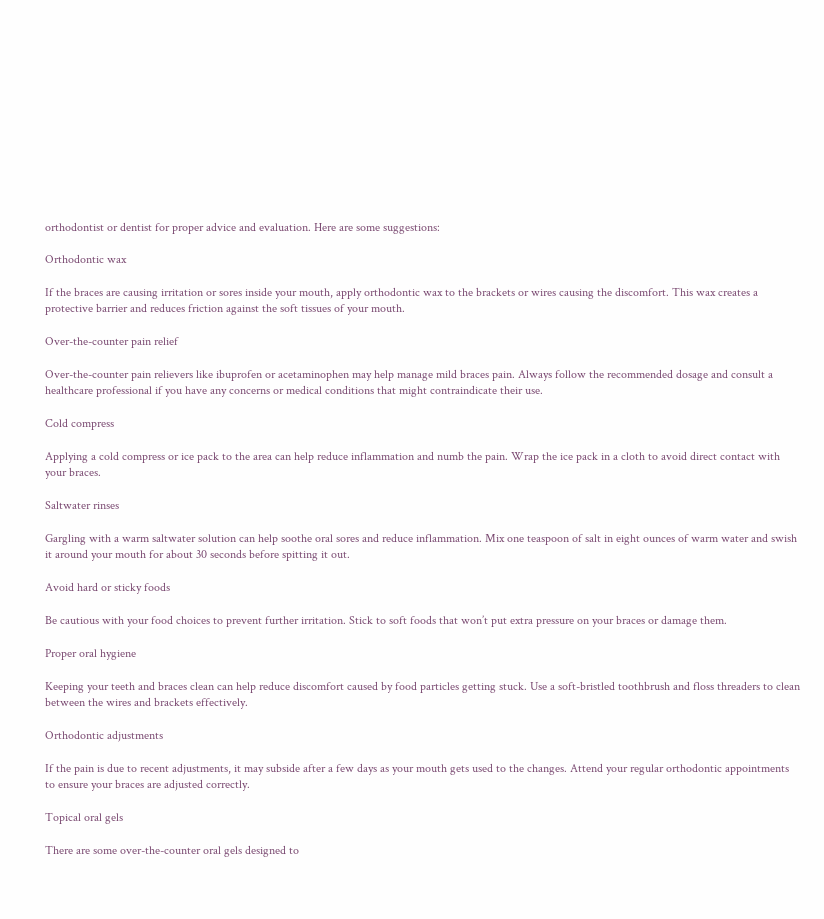orthodontist or dentist for proper advice and evaluation. Here are some suggestions:

Orthodontic wax

If the braces are causing irritation or sores inside your mouth, apply orthodontic wax to the brackets or wires causing the discomfort. This wax creates a protective barrier and reduces friction against the soft tissues of your mouth.

Over-the-counter pain relief

Over-the-counter pain relievers like ibuprofen or acetaminophen may help manage mild braces pain. Always follow the recommended dosage and consult a healthcare professional if you have any concerns or medical conditions that might contraindicate their use.

Cold compress

Applying a cold compress or ice pack to the area can help reduce inflammation and numb the pain. Wrap the ice pack in a cloth to avoid direct contact with your braces.

Saltwater rinses

Gargling with a warm saltwater solution can help soothe oral sores and reduce inflammation. Mix one teaspoon of salt in eight ounces of warm water and swish it around your mouth for about 30 seconds before spitting it out.

Avoid hard or sticky foods

Be cautious with your food choices to prevent further irritation. Stick to soft foods that won’t put extra pressure on your braces or damage them.

Proper oral hygiene

Keeping your teeth and braces clean can help reduce discomfort caused by food particles getting stuck. Use a soft-bristled toothbrush and floss threaders to clean between the wires and brackets effectively.

Orthodontic adjustments

If the pain is due to recent adjustments, it may subside after a few days as your mouth gets used to the changes. Attend your regular orthodontic appointments to ensure your braces are adjusted correctly.

Topical oral gels

There are some over-the-counter oral gels designed to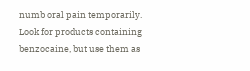numb oral pain temporarily. Look for products containing benzocaine, but use them as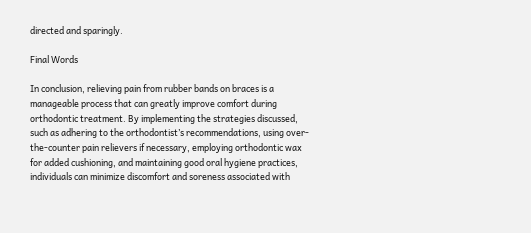directed and sparingly.

Final Words

In conclusion, relieving pain from rubber bands on braces is a manageable process that can greatly improve comfort during orthodontic treatment. By implementing the strategies discussed, such as adhering to the orthodontist’s recommendations, using over-the-counter pain relievers if necessary, employing orthodontic wax for added cushioning, and maintaining good oral hygiene practices, individuals can minimize discomfort and soreness associated with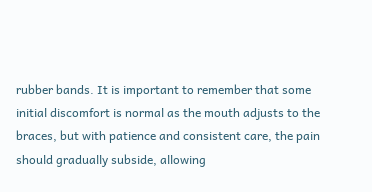rubber bands. It is important to remember that some initial discomfort is normal as the mouth adjusts to the braces, but with patience and consistent care, the pain should gradually subside, allowing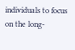individuals to focus on the long-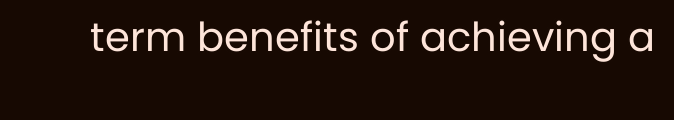term benefits of achieving a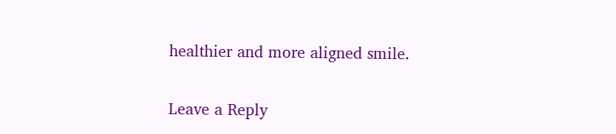healthier and more aligned smile.

Leave a Reply